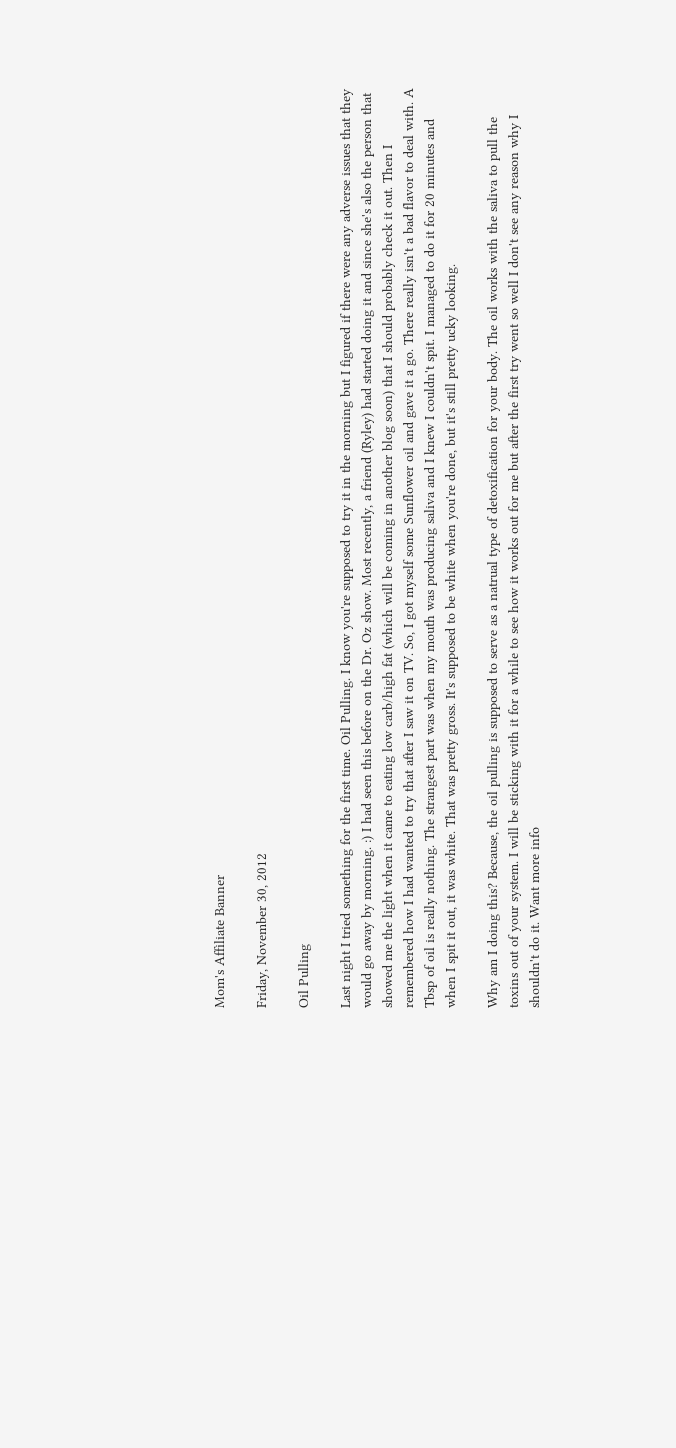Mom's Affiliate Banner

Friday, November 30, 2012

Oil Pulling

Last night I tried something for the first time. Oil Pulling. I know you're supposed to try it in the morning but I figured if there were any adverse issues that they would go away by morning. :) I had seen this before on the Dr. Oz show. Most recently, a friend (Ryley) had started doing it and since she's also the person that showed me the light when it came to eating low carb/high fat (which will be coming in another blog soon) that I should probably check it out. Then I remembered how I had wanted to try that after I saw it on TV. So, I got myself some Sunflower oil and gave it a go. There really isn't a bad flavor to deal with. A Tbsp of oil is really nothing. The strangest part was when my mouth was producing saliva and I knew I couldn't spit. I managed to do it for 20 minutes and when I spit it out, it was white. That was pretty gross. It's supposed to be white when you're done, but it's still pretty ucky looking.

Why am I doing this? Because, the oil pulling is supposed to serve as a natrual type of detoxification for your body. The oil works with the saliva to pull the toxins out of your system. I will be sticking with it for a while to see how it works out for me but after the first try went so well I don't see any reason why I shouldn't do it. Want more info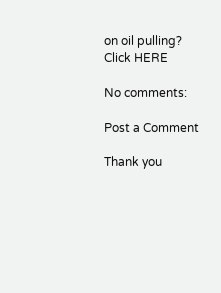on oil pulling? Click HERE

No comments:

Post a Comment

Thank you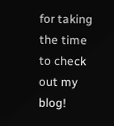for taking the time to check out my blog!